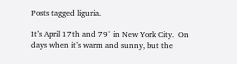Posts tagged liguria.

It’s April 17th and 79° in New York City.  On days when it’s warm and sunny, but the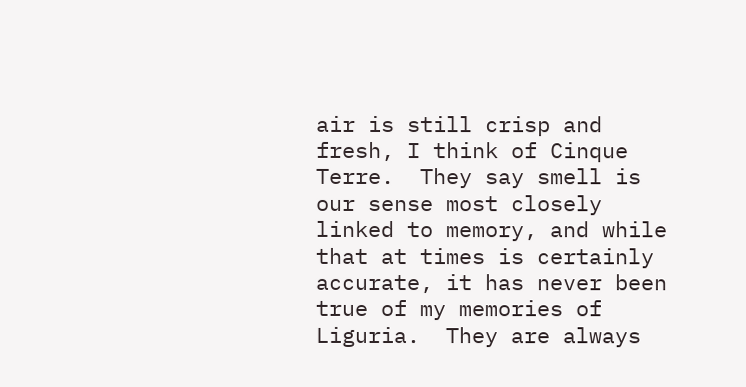air is still crisp and fresh, I think of Cinque Terre.  They say smell is our sense most closely linked to memory, and while that at times is certainly accurate, it has never been true of my memories of Liguria.  They are always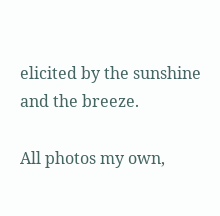elicited by the sunshine and the breeze.

All photos my own,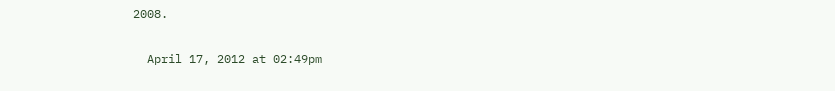2008.

  April 17, 2012 at 02:49pm